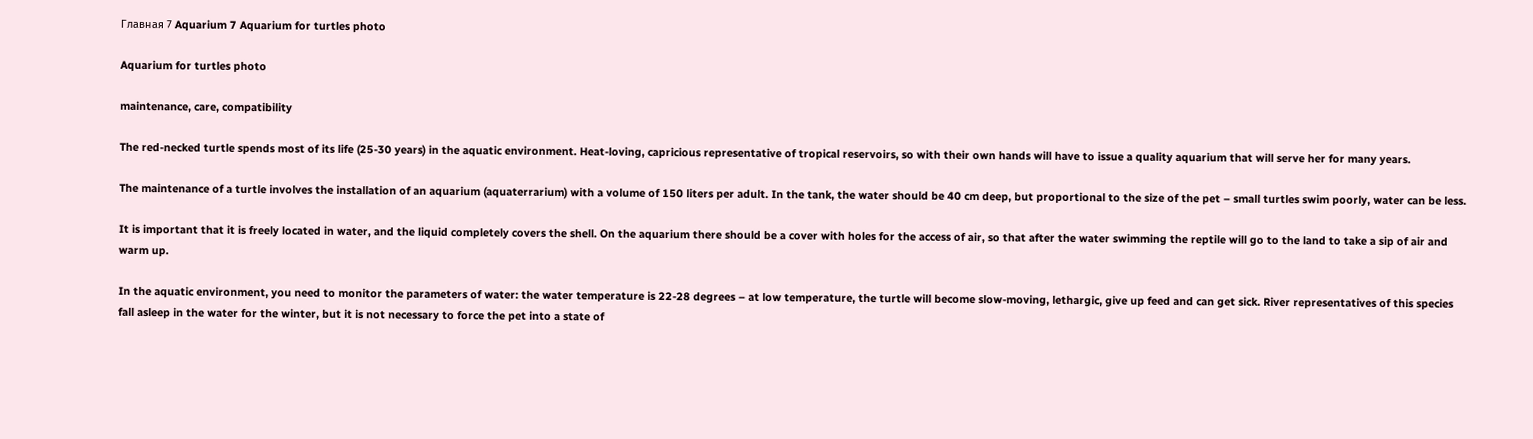Главная 7 Aquarium 7 Aquarium for turtles photo

Aquarium for turtles photo

maintenance, care, compatibility

The red-necked turtle spends most of its life (25-30 years) in the aquatic environment. Heat-loving, capricious representative of tropical reservoirs, so with their own hands will have to issue a quality aquarium that will serve her for many years.

The maintenance of a turtle involves the installation of an aquarium (aquaterrarium) with a volume of 150 liters per adult. In the tank, the water should be 40 cm deep, but proportional to the size of the pet – small turtles swim poorly, water can be less.

It is important that it is freely located in water, and the liquid completely covers the shell. On the aquarium there should be a cover with holes for the access of air, so that after the water swimming the reptile will go to the land to take a sip of air and warm up.

In the aquatic environment, you need to monitor the parameters of water: the water temperature is 22-28 degrees – at low temperature, the turtle will become slow-moving, lethargic, give up feed and can get sick. River representatives of this species fall asleep in the water for the winter, but it is not necessary to force the pet into a state of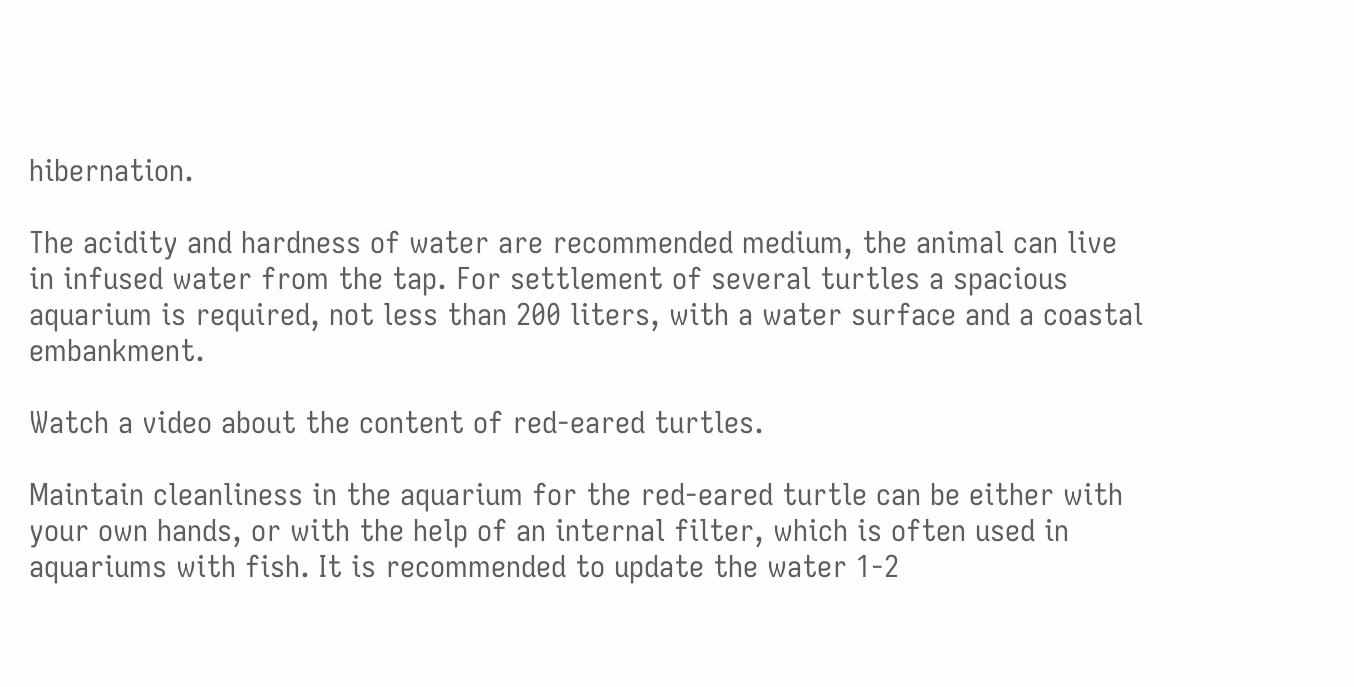hibernation.

The acidity and hardness of water are recommended medium, the animal can live in infused water from the tap. For settlement of several turtles a spacious aquarium is required, not less than 200 liters, with a water surface and a coastal embankment.

Watch a video about the content of red-eared turtles.

Maintain cleanliness in the aquarium for the red-eared turtle can be either with your own hands, or with the help of an internal filter, which is often used in aquariums with fish. It is recommended to update the water 1-2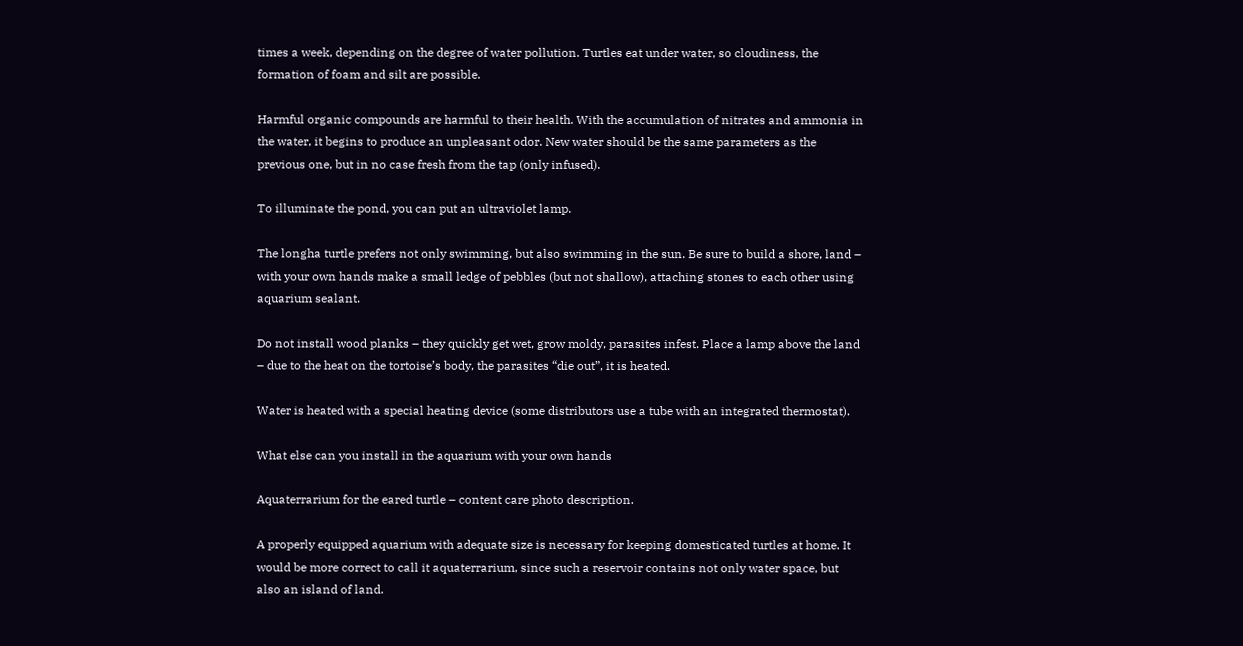times a week, depending on the degree of water pollution. Turtles eat under water, so cloudiness, the formation of foam and silt are possible.

Harmful organic compounds are harmful to their health. With the accumulation of nitrates and ammonia in the water, it begins to produce an unpleasant odor. New water should be the same parameters as the previous one, but in no case fresh from the tap (only infused).

To illuminate the pond, you can put an ultraviolet lamp.

The longha turtle prefers not only swimming, but also swimming in the sun. Be sure to build a shore, land – with your own hands make a small ledge of pebbles (but not shallow), attaching stones to each other using aquarium sealant.

Do not install wood planks – they quickly get wet, grow moldy, parasites infest. Place a lamp above the land – due to the heat on the tortoise’s body, the parasites “die out”, it is heated.

Water is heated with a special heating device (some distributors use a tube with an integrated thermostat).

What else can you install in the aquarium with your own hands

Aquaterrarium for the eared turtle – content care photo description.

A properly equipped aquarium with adequate size is necessary for keeping domesticated turtles at home. It would be more correct to call it aquaterrarium, since such a reservoir contains not only water space, but also an island of land.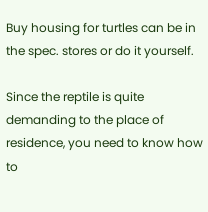Buy housing for turtles can be in the spec. stores or do it yourself.

Since the reptile is quite demanding to the place of residence, you need to know how to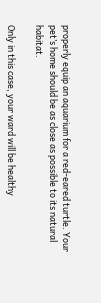properly equip an aquarium for a red-eared turtle. Your pet’s home should be as close as possible to its natural habitat.

Only in this case, your ward will be healthy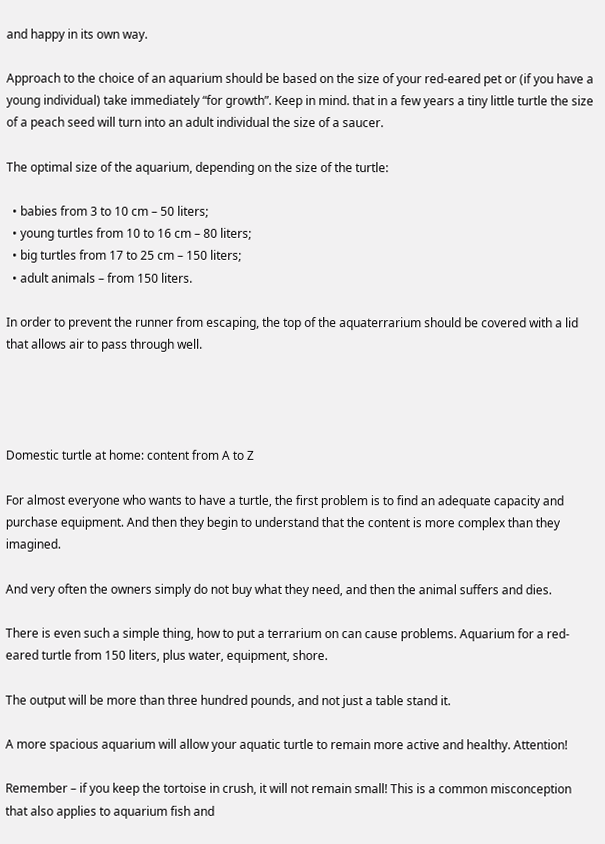and happy in its own way.

Approach to the choice of an aquarium should be based on the size of your red-eared pet or (if you have a young individual) take immediately “for growth”. Keep in mind. that in a few years a tiny little turtle the size of a peach seed will turn into an adult individual the size of a saucer.

The optimal size of the aquarium, depending on the size of the turtle:

  • babies from 3 to 10 cm – 50 liters;
  • young turtles from 10 to 16 cm – 80 liters;
  • big turtles from 17 to 25 cm – 150 liters;
  • adult animals – from 150 liters.

In order to prevent the runner from escaping, the top of the aquaterrarium should be covered with a lid that allows air to pass through well.




Domestic turtle at home: content from A to Z

For almost everyone who wants to have a turtle, the first problem is to find an adequate capacity and purchase equipment. And then they begin to understand that the content is more complex than they imagined.

And very often the owners simply do not buy what they need, and then the animal suffers and dies.

There is even such a simple thing, how to put a terrarium on can cause problems. Aquarium for a red-eared turtle from 150 liters, plus water, equipment, shore.

The output will be more than three hundred pounds, and not just a table stand it.

A more spacious aquarium will allow your aquatic turtle to remain more active and healthy. Attention!

Remember – if you keep the tortoise in crush, it will not remain small! This is a common misconception that also applies to aquarium fish and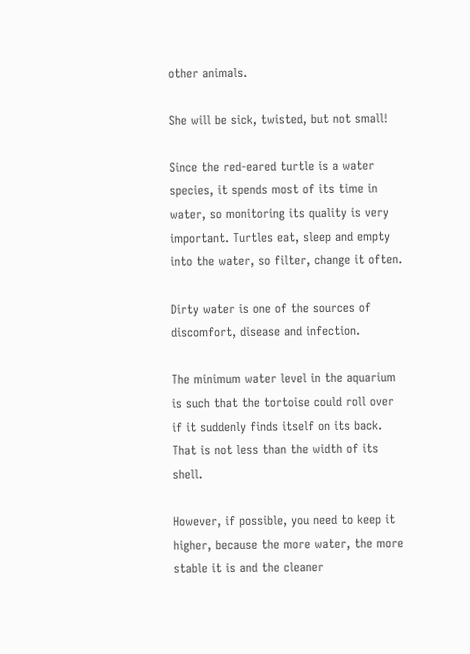other animals.

She will be sick, twisted, but not small!

Since the red-eared turtle is a water species, it spends most of its time in water, so monitoring its quality is very important. Turtles eat, sleep and empty into the water, so filter, change it often.

Dirty water is one of the sources of discomfort, disease and infection.

The minimum water level in the aquarium is such that the tortoise could roll over if it suddenly finds itself on its back. That is not less than the width of its shell.

However, if possible, you need to keep it higher, because the more water, the more stable it is and the cleaner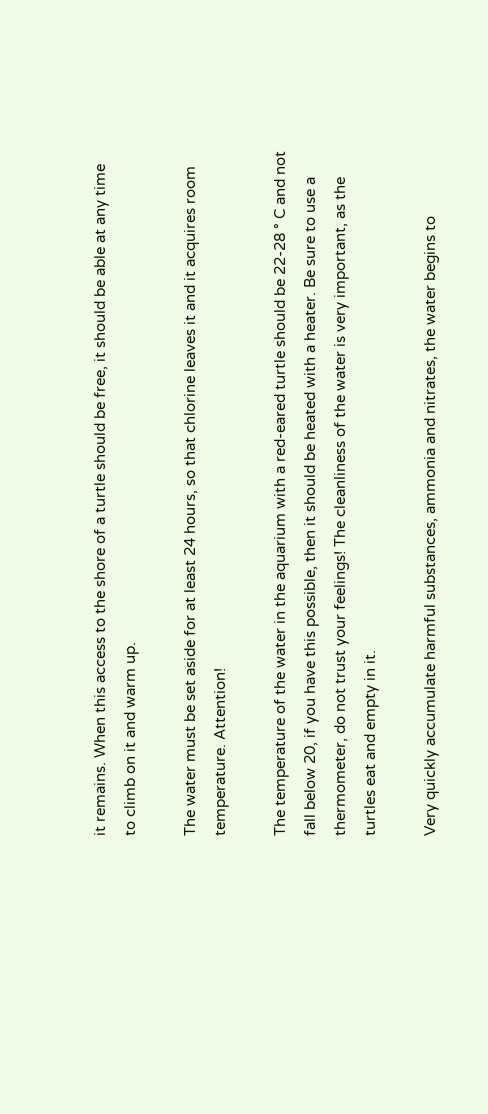it remains. When this access to the shore of a turtle should be free, it should be able at any time to climb on it and warm up.

The water must be set aside for at least 24 hours, so that chlorine leaves it and it acquires room temperature. Attention!

The temperature of the water in the aquarium with a red-eared turtle should be 22-28 ° C and not fall below 20, if you have this possible, then it should be heated with a heater. Be sure to use a thermometer, do not trust your feelings! The cleanliness of the water is very important, as the turtles eat and empty in it.

Very quickly accumulate harmful substances, ammonia and nitrates, the water begins to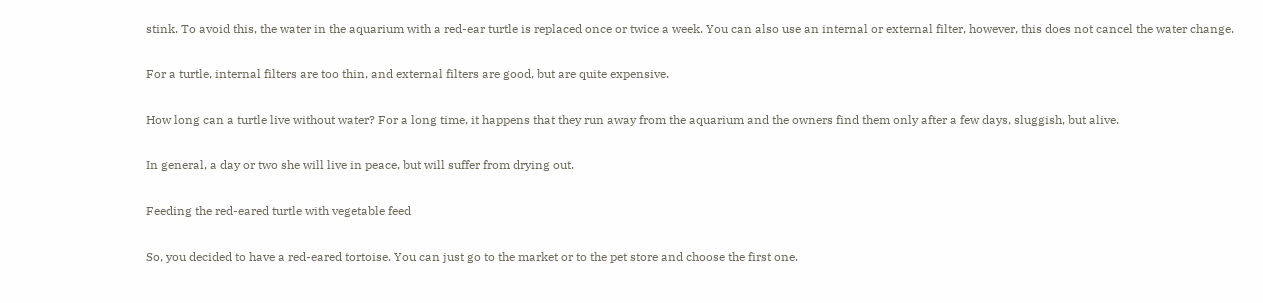stink. To avoid this, the water in the aquarium with a red-ear turtle is replaced once or twice a week. You can also use an internal or external filter, however, this does not cancel the water change.

For a turtle, internal filters are too thin, and external filters are good, but are quite expensive.

How long can a turtle live without water? For a long time, it happens that they run away from the aquarium and the owners find them only after a few days, sluggish, but alive.

In general, a day or two she will live in peace, but will suffer from drying out.

Feeding the red-eared turtle with vegetable feed

So, you decided to have a red-eared tortoise. You can just go to the market or to the pet store and choose the first one.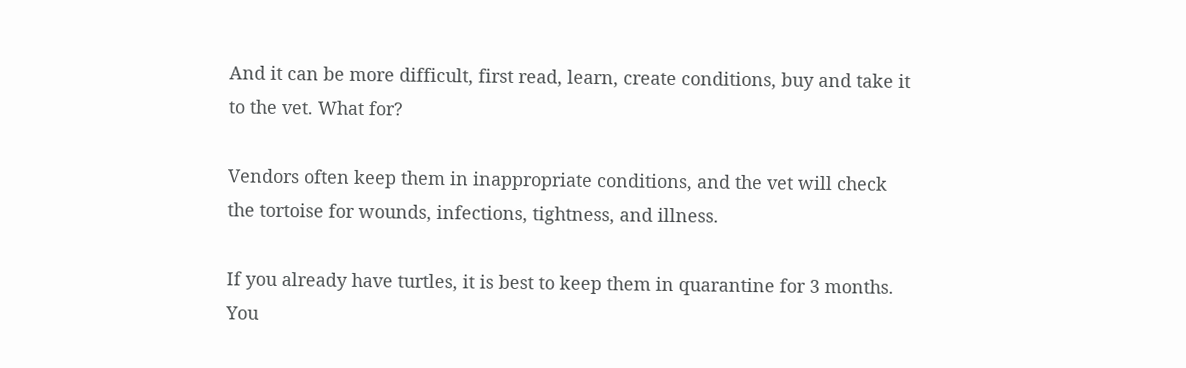And it can be more difficult, first read, learn, create conditions, buy and take it to the vet. What for?

Vendors often keep them in inappropriate conditions, and the vet will check the tortoise for wounds, infections, tightness, and illness.

If you already have turtles, it is best to keep them in quarantine for 3 months. You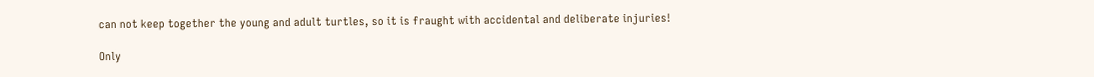can not keep together the young and adult turtles, so it is fraught with accidental and deliberate injuries!

Only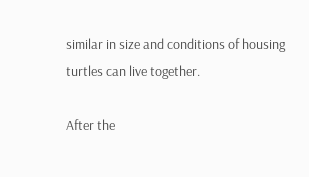similar in size and conditions of housing turtles can live together.

After the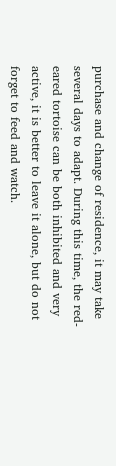purchase and change of residence, it may take several days to adapt. During this time, the red-eared tortoise can be both inhibited and very active, it is better to leave it alone, but do not forget to feed and watch.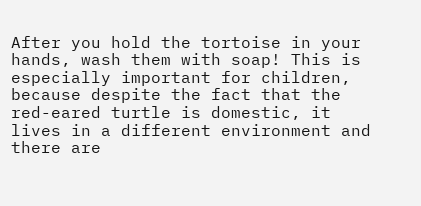After you hold the tortoise in your hands, wash them with soap! This is especially important for children, because despite the fact that the red-eared turtle is domestic, it lives in a different environment and there are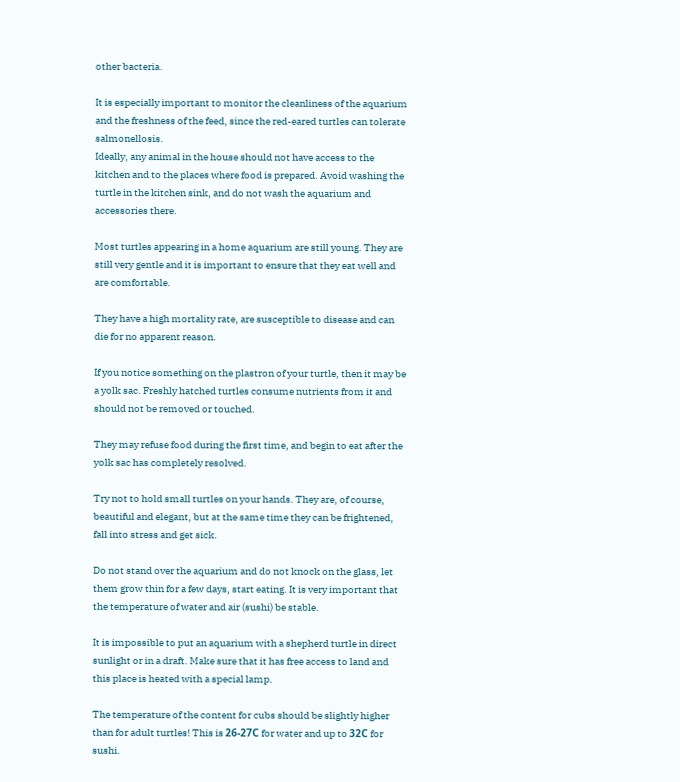other bacteria.

It is especially important to monitor the cleanliness of the aquarium and the freshness of the feed, since the red-eared turtles can tolerate salmonellosis.
Ideally, any animal in the house should not have access to the kitchen and to the places where food is prepared. Avoid washing the turtle in the kitchen sink, and do not wash the aquarium and accessories there.

Most turtles appearing in a home aquarium are still young. They are still very gentle and it is important to ensure that they eat well and are comfortable.

They have a high mortality rate, are susceptible to disease and can die for no apparent reason.

If you notice something on the plastron of your turtle, then it may be a yolk sac. Freshly hatched turtles consume nutrients from it and should not be removed or touched.

They may refuse food during the first time, and begin to eat after the yolk sac has completely resolved.

Try not to hold small turtles on your hands. They are, of course, beautiful and elegant, but at the same time they can be frightened, fall into stress and get sick.

Do not stand over the aquarium and do not knock on the glass, let them grow thin for a few days, start eating. It is very important that the temperature of water and air (sushi) be stable.

It is impossible to put an aquarium with a shepherd turtle in direct sunlight or in a draft. Make sure that it has free access to land and this place is heated with a special lamp.

The temperature of the content for cubs should be slightly higher than for adult turtles! This is 26-27С for water and up to 32С for sushi.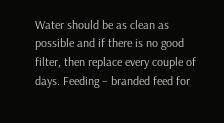Water should be as clean as possible and if there is no good filter, then replace every couple of days. Feeding – branded feed for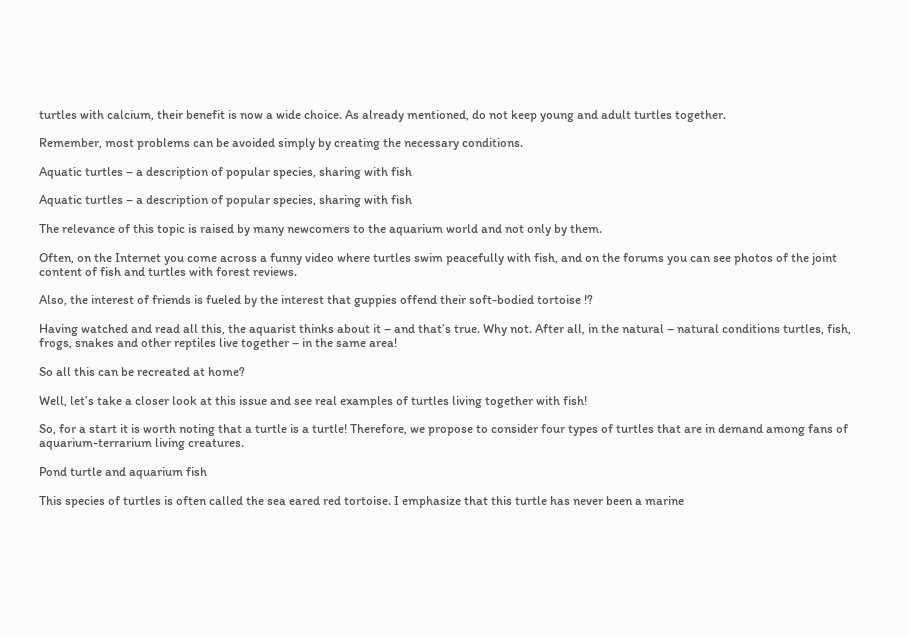turtles with calcium, their benefit is now a wide choice. As already mentioned, do not keep young and adult turtles together.

Remember, most problems can be avoided simply by creating the necessary conditions.

Aquatic turtles – a description of popular species, sharing with fish

Aquatic turtles – a description of popular species, sharing with fish

The relevance of this topic is raised by many newcomers to the aquarium world and not only by them.

Often, on the Internet you come across a funny video where turtles swim peacefully with fish, and on the forums you can see photos of the joint content of fish and turtles with forest reviews.

Also, the interest of friends is fueled by the interest that guppies offend their soft-bodied tortoise !?

Having watched and read all this, the aquarist thinks about it – and that’s true. Why not. After all, in the natural – natural conditions turtles, fish, frogs, snakes and other reptiles live together – in the same area!

So all this can be recreated at home?

Well, let’s take a closer look at this issue and see real examples of turtles living together with fish!

So, for a start it is worth noting that a turtle is a turtle! Therefore, we propose to consider four types of turtles that are in demand among fans of aquarium-terrarium living creatures.

Pond turtle and aquarium fish

This species of turtles is often called the sea eared red tortoise. I emphasize that this turtle has never been a marine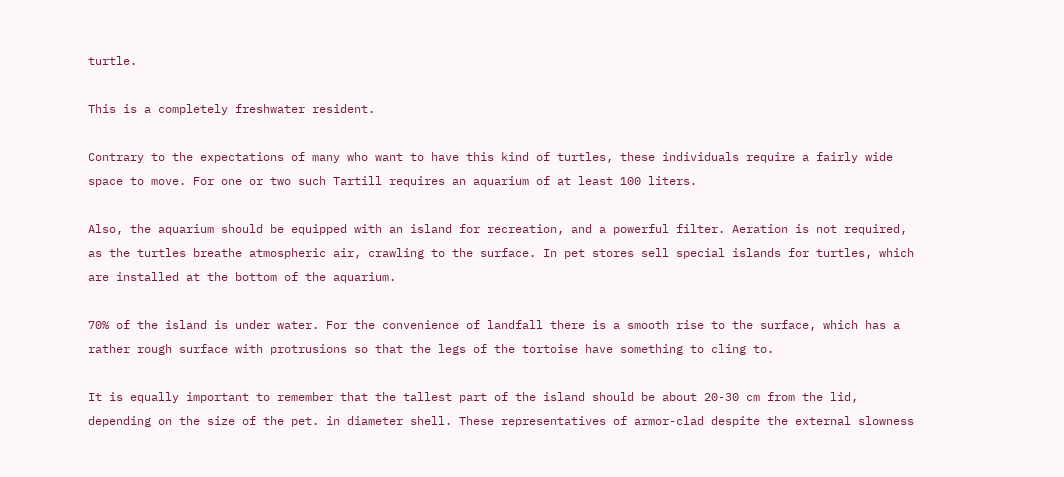turtle.

This is a completely freshwater resident.

Contrary to the expectations of many who want to have this kind of turtles, these individuals require a fairly wide space to move. For one or two such Tartill requires an aquarium of at least 100 liters.

Also, the aquarium should be equipped with an island for recreation, and a powerful filter. Aeration is not required, as the turtles breathe atmospheric air, crawling to the surface. In pet stores sell special islands for turtles, which are installed at the bottom of the aquarium.

70% of the island is under water. For the convenience of landfall there is a smooth rise to the surface, which has a rather rough surface with protrusions so that the legs of the tortoise have something to cling to.

It is equally important to remember that the tallest part of the island should be about 20-30 cm from the lid, depending on the size of the pet. in diameter shell. These representatives of armor-clad despite the external slowness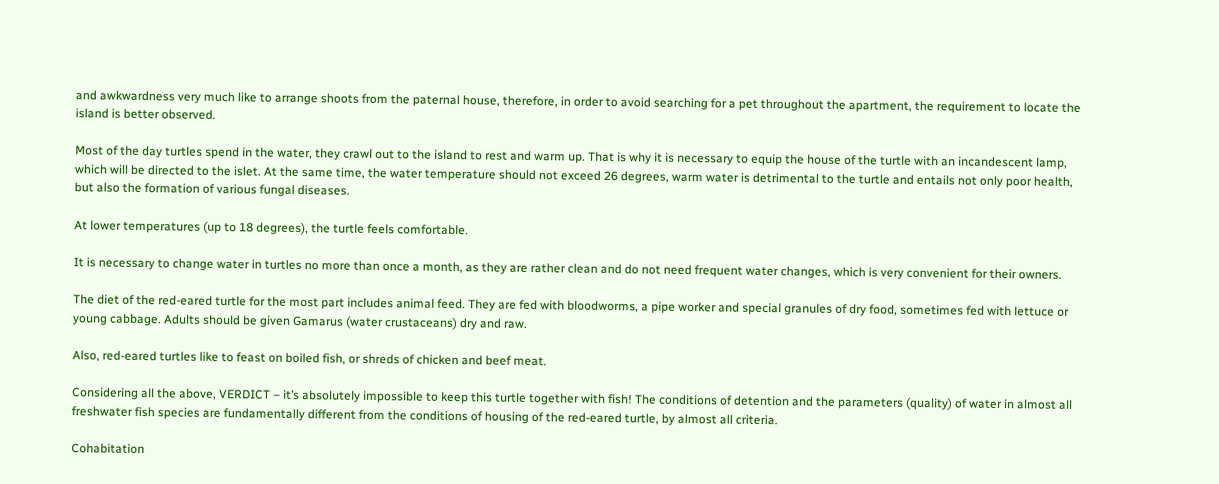and awkwardness very much like to arrange shoots from the paternal house, therefore, in order to avoid searching for a pet throughout the apartment, the requirement to locate the island is better observed.

Most of the day turtles spend in the water, they crawl out to the island to rest and warm up. That is why it is necessary to equip the house of the turtle with an incandescent lamp, which will be directed to the islet. At the same time, the water temperature should not exceed 26 degrees, warm water is detrimental to the turtle and entails not only poor health, but also the formation of various fungal diseases.

At lower temperatures (up to 18 degrees), the turtle feels comfortable.

It is necessary to change water in turtles no more than once a month, as they are rather clean and do not need frequent water changes, which is very convenient for their owners.

The diet of the red-eared turtle for the most part includes animal feed. They are fed with bloodworms, a pipe worker and special granules of dry food, sometimes fed with lettuce or young cabbage. Adults should be given Gamarus (water crustaceans) dry and raw.

Also, red-eared turtles like to feast on boiled fish, or shreds of chicken and beef meat.

Considering all the above, VERDICT – it’s absolutely impossible to keep this turtle together with fish! The conditions of detention and the parameters (quality) of water in almost all freshwater fish species are fundamentally different from the conditions of housing of the red-eared turtle, by almost all criteria.

Cohabitation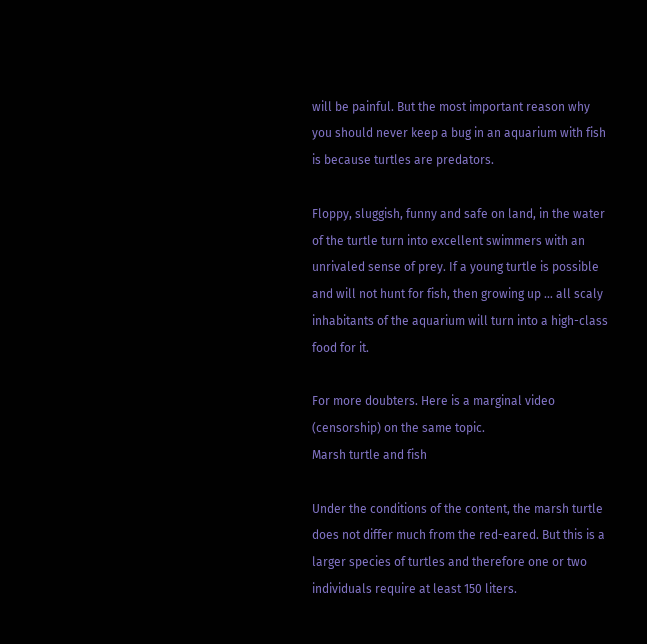will be painful. But the most important reason why you should never keep a bug in an aquarium with fish is because turtles are predators.

Floppy, sluggish, funny and safe on land, in the water of the turtle turn into excellent swimmers with an unrivaled sense of prey. If a young turtle is possible and will not hunt for fish, then growing up … all scaly inhabitants of the aquarium will turn into a high-class food for it.

For more doubters. Here is a marginal video (censorship) on the same topic.
Marsh turtle and fish

Under the conditions of the content, the marsh turtle does not differ much from the red-eared. But this is a larger species of turtles and therefore one or two individuals require at least 150 liters.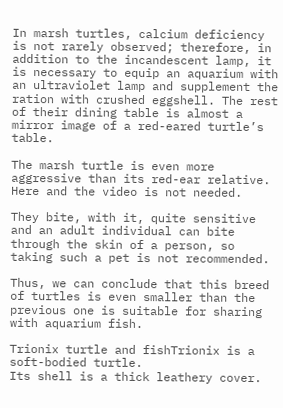In marsh turtles, calcium deficiency is not rarely observed; therefore, in addition to the incandescent lamp, it is necessary to equip an aquarium with an ultraviolet lamp and supplement the ration with crushed eggshell. The rest of their dining table is almost a mirror image of a red-eared turtle’s table.

The marsh turtle is even more aggressive than its red-ear relative. Here and the video is not needed.

They bite, with it, quite sensitive and an adult individual can bite through the skin of a person, so taking such a pet is not recommended.

Thus, we can conclude that this breed of turtles is even smaller than the previous one is suitable for sharing with aquarium fish.

Trionix turtle and fishTrionix is a soft-bodied turtle.
Its shell is a thick leathery cover.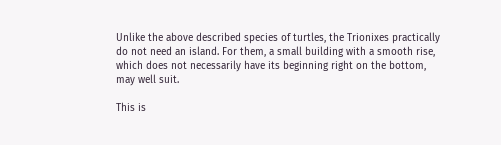Unlike the above described species of turtles, the Trionixes practically do not need an island. For them, a small building with a smooth rise, which does not necessarily have its beginning right on the bottom, may well suit.

This is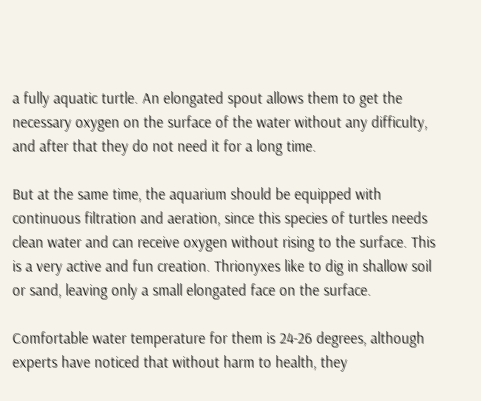a fully aquatic turtle. An elongated spout allows them to get the necessary oxygen on the surface of the water without any difficulty, and after that they do not need it for a long time.

But at the same time, the aquarium should be equipped with continuous filtration and aeration, since this species of turtles needs clean water and can receive oxygen without rising to the surface. This is a very active and fun creation. Thrionyxes like to dig in shallow soil or sand, leaving only a small elongated face on the surface.

Comfortable water temperature for them is 24-26 degrees, although experts have noticed that without harm to health, they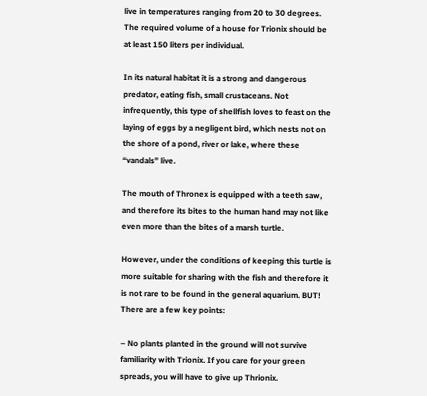live in temperatures ranging from 20 to 30 degrees. The required volume of a house for Trionix should be at least 150 liters per individual.

In its natural habitat it is a strong and dangerous predator, eating fish, small crustaceans. Not infrequently, this type of shellfish loves to feast on the laying of eggs by a negligent bird, which nests not on the shore of a pond, river or lake, where these “vandals” live.

The mouth of Thronex is equipped with a teeth saw, and therefore its bites to the human hand may not like even more than the bites of a marsh turtle.

However, under the conditions of keeping this turtle is more suitable for sharing with the fish and therefore it is not rare to be found in the general aquarium. BUT! There are a few key points:

– No plants planted in the ground will not survive familiarity with Trionix. If you care for your green spreads, you will have to give up Thrionix.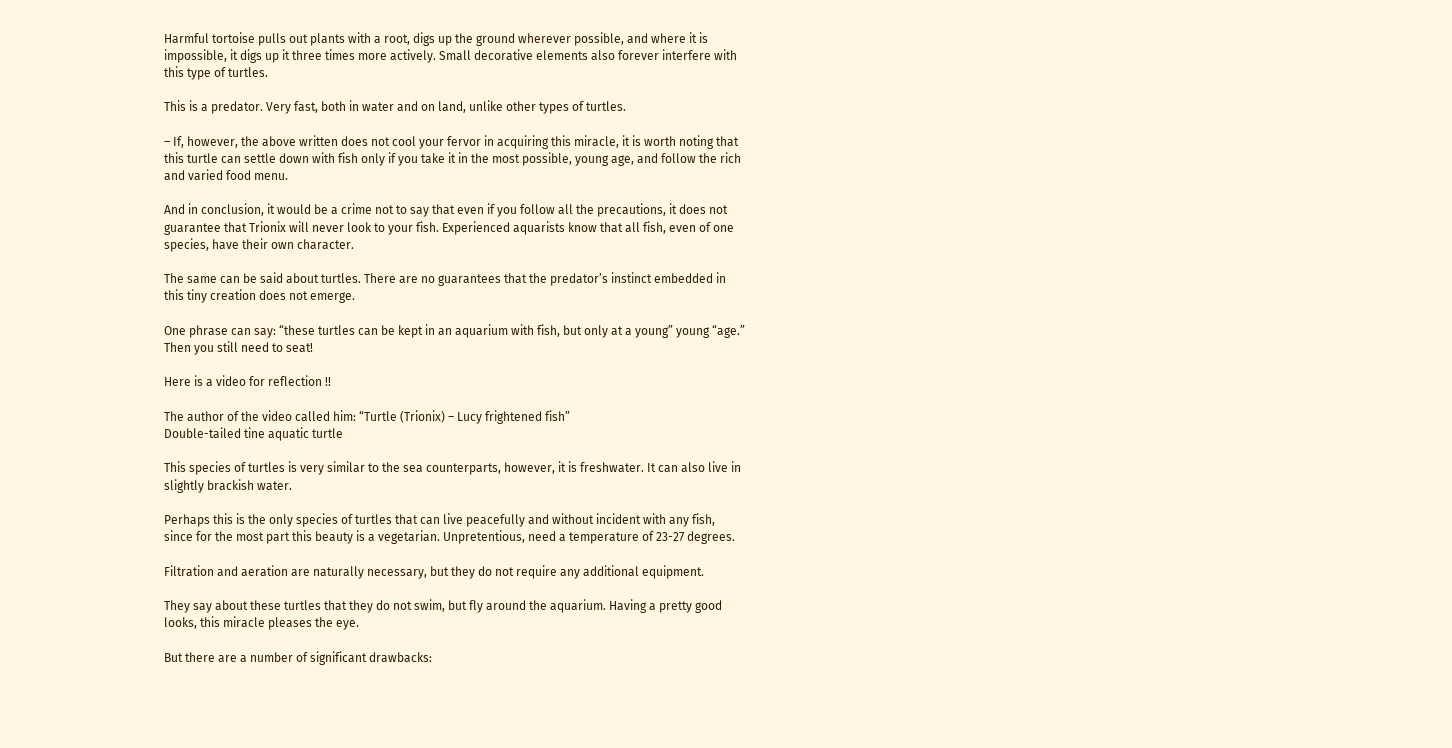Harmful tortoise pulls out plants with a root, digs up the ground wherever possible, and where it is impossible, it digs up it three times more actively. Small decorative elements also forever interfere with this type of turtles.

This is a predator. Very fast, both in water and on land, unlike other types of turtles.

– If, however, the above written does not cool your fervor in acquiring this miracle, it is worth noting that this turtle can settle down with fish only if you take it in the most possible, young age, and follow the rich and varied food menu.

And in conclusion, it would be a crime not to say that even if you follow all the precautions, it does not guarantee that Trionix will never look to your fish. Experienced aquarists know that all fish, even of one species, have their own character.

The same can be said about turtles. There are no guarantees that the predator’s instinct embedded in this tiny creation does not emerge.

One phrase can say: “these turtles can be kept in an aquarium with fish, but only at a young” young “age.” Then you still need to seat!

Here is a video for reflection !!

The author of the video called him: “Turtle (Trionix) – Lucy frightened fish”
Double-tailed tine aquatic turtle

This species of turtles is very similar to the sea counterparts, however, it is freshwater. It can also live in slightly brackish water.

Perhaps this is the only species of turtles that can live peacefully and without incident with any fish, since for the most part this beauty is a vegetarian. Unpretentious, need a temperature of 23-27 degrees.

Filtration and aeration are naturally necessary, but they do not require any additional equipment.

They say about these turtles that they do not swim, but fly around the aquarium. Having a pretty good looks, this miracle pleases the eye.

But there are a number of significant drawbacks: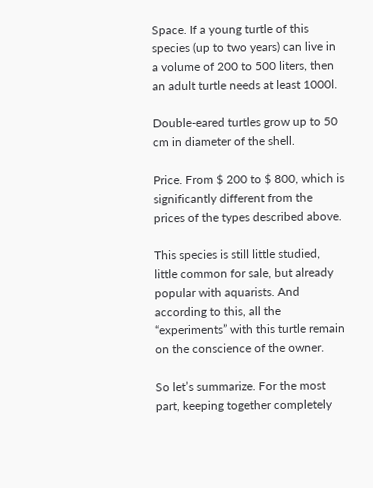Space. If a young turtle of this species (up to two years) can live in a volume of 200 to 500 liters, then an adult turtle needs at least 1000l.

Double-eared turtles grow up to 50 cm in diameter of the shell.

Price. From $ 200 to $ 800, which is significantly different from the prices of the types described above.

This species is still little studied, little common for sale, but already popular with aquarists. And according to this, all the “experiments” with this turtle remain on the conscience of the owner.

So let’s summarize. For the most part, keeping together completely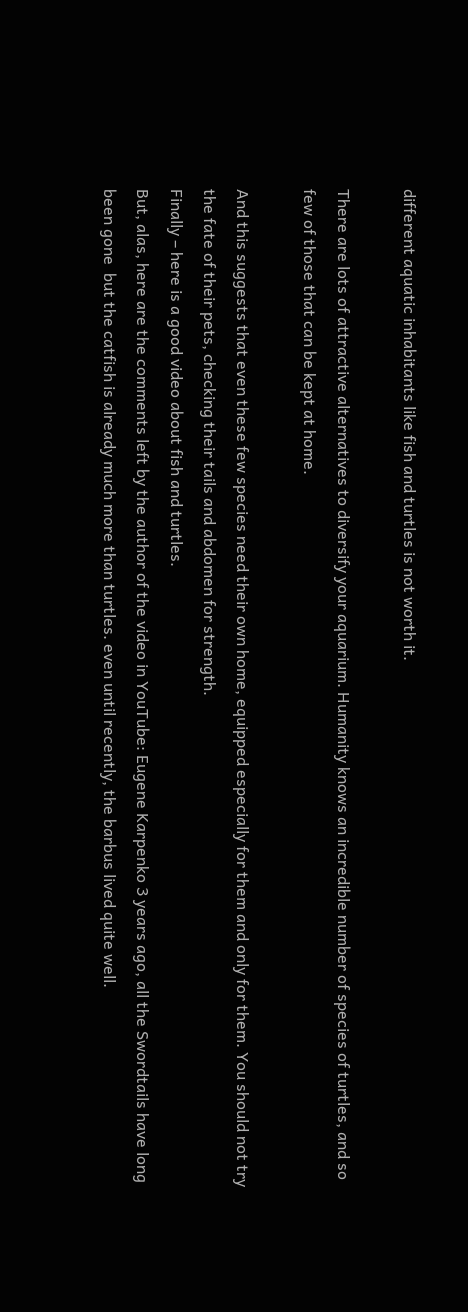different aquatic inhabitants like fish and turtles is not worth it.

There are lots of attractive alternatives to diversify your aquarium. Humanity knows an incredible number of species of turtles, and so few of those that can be kept at home.

And this suggests that even these few species need their own home, equipped especially for them and only for them. You should not try the fate of their pets, checking their tails and abdomen for strength.
Finally – here is a good video about fish and turtles.
But, alas, here are the comments left by the author of the video in YouTube: Eugene Karpenko 3 years ago, all the Swordtails have long been gone  but the catfish is already much more than turtles. even until recently, the barbus lived quite well.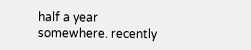half a year somewhere. recently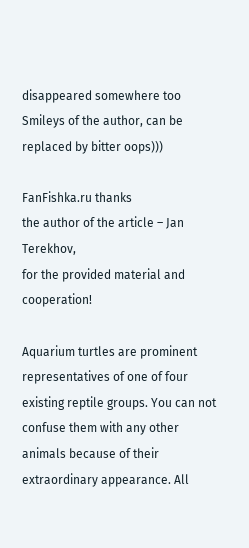disappeared somewhere too  Smileys of the author, can be replaced by bitter oops)))

FanFishka.ru thanks
the author of the article – Jan Terekhov,
for the provided material and cooperation!

Aquarium turtles are prominent representatives of one of four existing reptile groups. You can not confuse them with any other animals because of their extraordinary appearance. All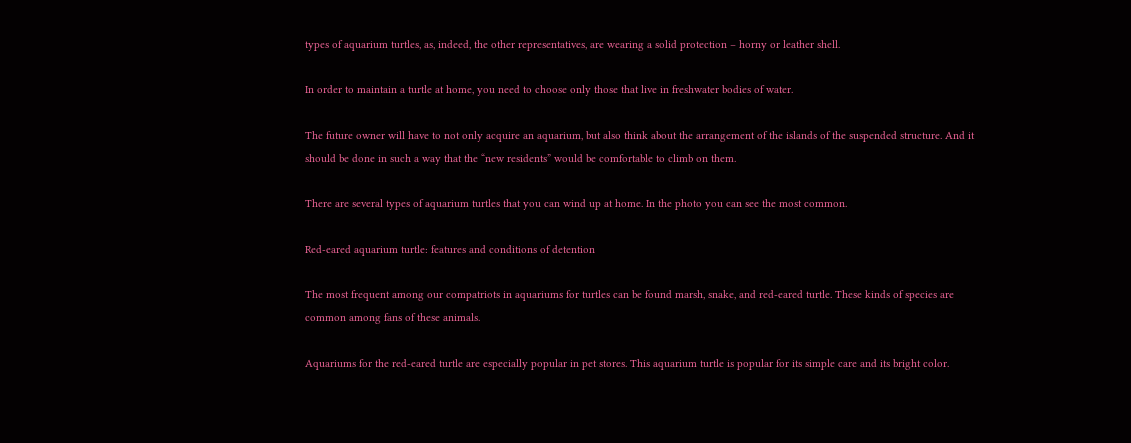types of aquarium turtles, as, indeed, the other representatives, are wearing a solid protection – horny or leather shell.

In order to maintain a turtle at home, you need to choose only those that live in freshwater bodies of water.

The future owner will have to not only acquire an aquarium, but also think about the arrangement of the islands of the suspended structure. And it should be done in such a way that the “new residents” would be comfortable to climb on them.

There are several types of aquarium turtles that you can wind up at home. In the photo you can see the most common.

Red-eared aquarium turtle: features and conditions of detention

The most frequent among our compatriots in aquariums for turtles can be found marsh, snake, and red-eared turtle. These kinds of species are common among fans of these animals.

Aquariums for the red-eared turtle are especially popular in pet stores. This aquarium turtle is popular for its simple care and its bright color.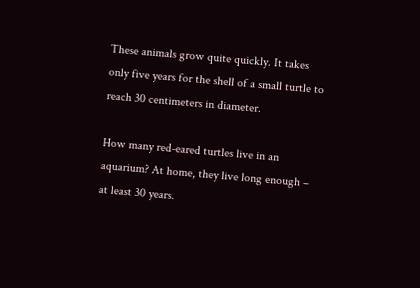These animals grow quite quickly. It takes only five years for the shell of a small turtle to reach 30 centimeters in diameter.

How many red-eared turtles live in an aquarium? At home, they live long enough – at least 30 years.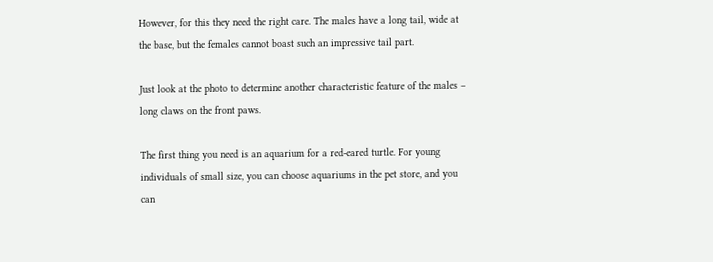However, for this they need the right care. The males have a long tail, wide at the base, but the females cannot boast such an impressive tail part.

Just look at the photo to determine another characteristic feature of the males – long claws on the front paws.

The first thing you need is an aquarium for a red-eared turtle. For young individuals of small size, you can choose aquariums in the pet store, and you can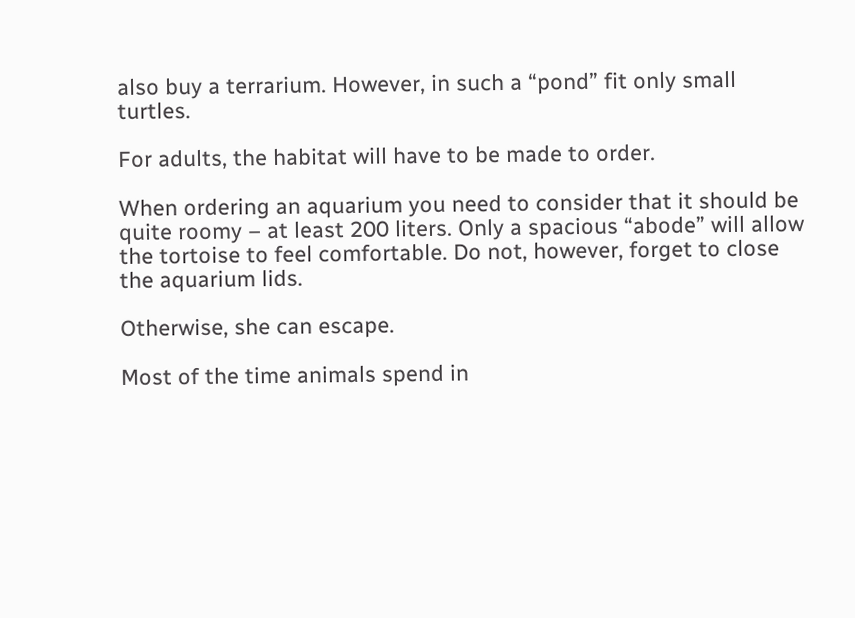also buy a terrarium. However, in such a “pond” fit only small turtles.

For adults, the habitat will have to be made to order.

When ordering an aquarium you need to consider that it should be quite roomy – at least 200 liters. Only a spacious “abode” will allow the tortoise to feel comfortable. Do not, however, forget to close the aquarium lids.

Otherwise, she can escape.

Most of the time animals spend in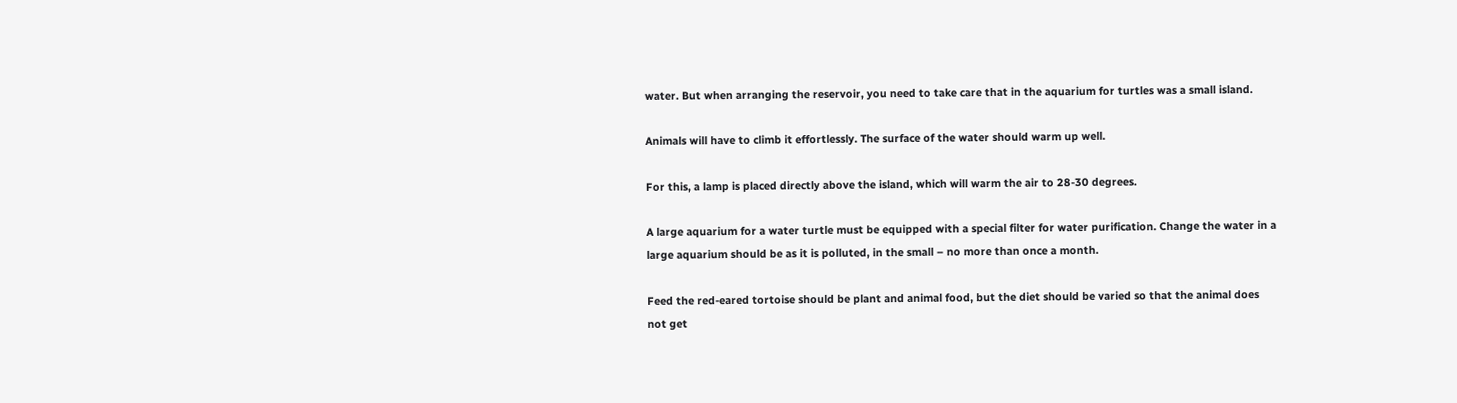water. But when arranging the reservoir, you need to take care that in the aquarium for turtles was a small island.

Animals will have to climb it effortlessly. The surface of the water should warm up well.

For this, a lamp is placed directly above the island, which will warm the air to 28-30 degrees.

A large aquarium for a water turtle must be equipped with a special filter for water purification. Change the water in a large aquarium should be as it is polluted, in the small – no more than once a month.

Feed the red-eared tortoise should be plant and animal food, but the diet should be varied so that the animal does not get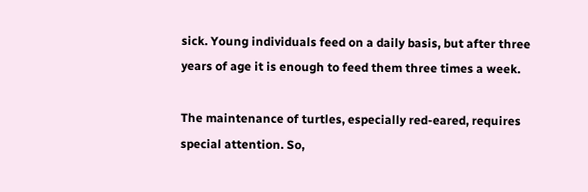sick. Young individuals feed on a daily basis, but after three years of age it is enough to feed them three times a week.

The maintenance of turtles, especially red-eared, requires special attention. So,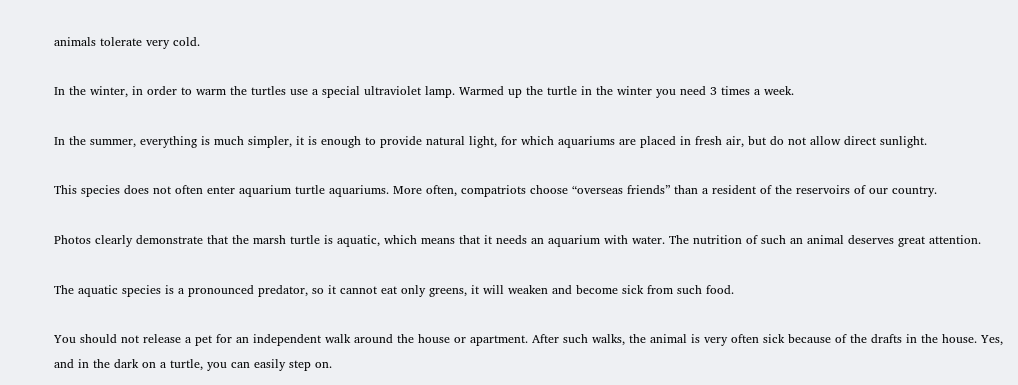animals tolerate very cold.

In the winter, in order to warm the turtles use a special ultraviolet lamp. Warmed up the turtle in the winter you need 3 times a week.

In the summer, everything is much simpler, it is enough to provide natural light, for which aquariums are placed in fresh air, but do not allow direct sunlight.

This species does not often enter aquarium turtle aquariums. More often, compatriots choose “overseas friends” than a resident of the reservoirs of our country.

Photos clearly demonstrate that the marsh turtle is aquatic, which means that it needs an aquarium with water. The nutrition of such an animal deserves great attention.

The aquatic species is a pronounced predator, so it cannot eat only greens, it will weaken and become sick from such food.

You should not release a pet for an independent walk around the house or apartment. After such walks, the animal is very often sick because of the drafts in the house. Yes, and in the dark on a turtle, you can easily step on.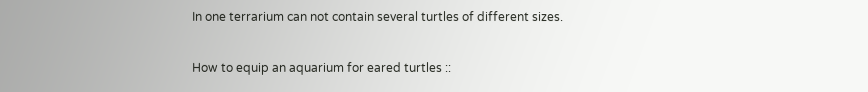In one terrarium can not contain several turtles of different sizes.

How to equip an aquarium for eared turtles ::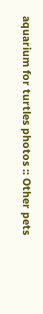aquarium for turtles photos :: Other pets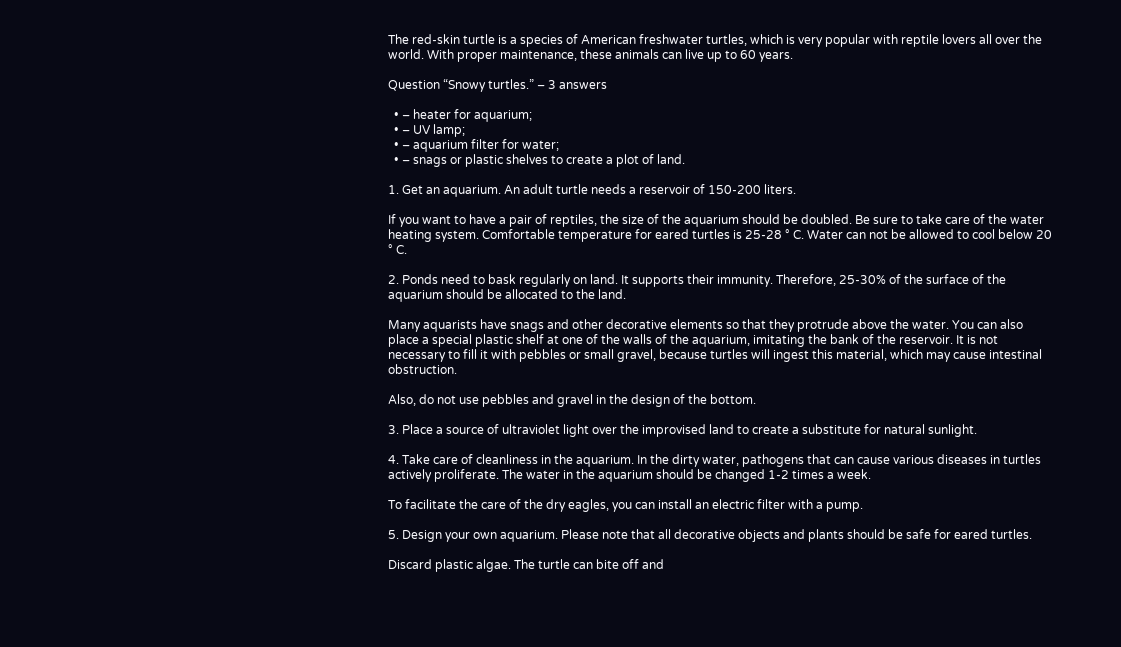The red-skin turtle is a species of American freshwater turtles, which is very popular with reptile lovers all over the world. With proper maintenance, these animals can live up to 60 years.

Question “Snowy turtles.” – 3 answers

  • – heater for aquarium;
  • – UV lamp;
  • – aquarium filter for water;
  • – snags or plastic shelves to create a plot of land.

1. Get an aquarium. An adult turtle needs a reservoir of 150-200 liters.

If you want to have a pair of reptiles, the size of the aquarium should be doubled. Be sure to take care of the water heating system. Comfortable temperature for eared turtles is 25-28 ° C. Water can not be allowed to cool below 20 ° C.

2. Ponds need to bask regularly on land. It supports their immunity. Therefore, 25-30% of the surface of the aquarium should be allocated to the land.

Many aquarists have snags and other decorative elements so that they protrude above the water. You can also place a special plastic shelf at one of the walls of the aquarium, imitating the bank of the reservoir. It is not necessary to fill it with pebbles or small gravel, because turtles will ingest this material, which may cause intestinal obstruction.

Also, do not use pebbles and gravel in the design of the bottom.

3. Place a source of ultraviolet light over the improvised land to create a substitute for natural sunlight.

4. Take care of cleanliness in the aquarium. In the dirty water, pathogens that can cause various diseases in turtles actively proliferate. The water in the aquarium should be changed 1-2 times a week.

To facilitate the care of the dry eagles, you can install an electric filter with a pump.

5. Design your own aquarium. Please note that all decorative objects and plants should be safe for eared turtles.

Discard plastic algae. The turtle can bite off and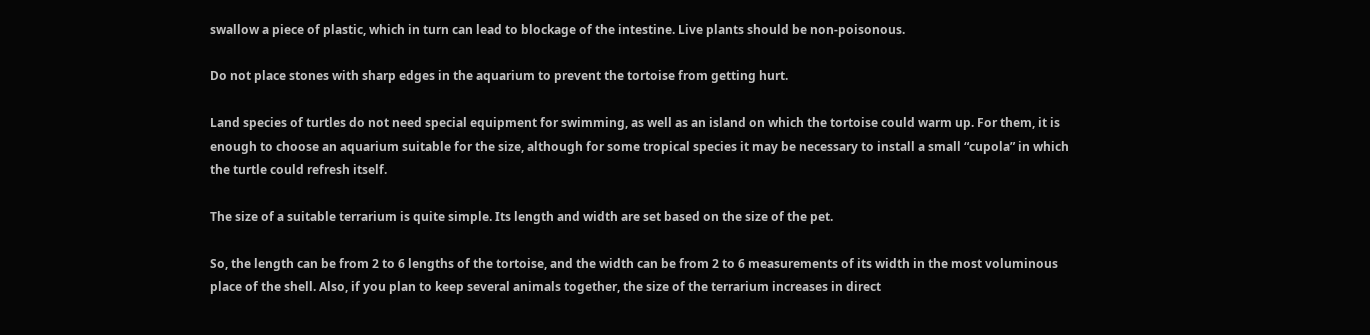swallow a piece of plastic, which in turn can lead to blockage of the intestine. Live plants should be non-poisonous.

Do not place stones with sharp edges in the aquarium to prevent the tortoise from getting hurt.

Land species of turtles do not need special equipment for swimming, as well as an island on which the tortoise could warm up. For them, it is enough to choose an aquarium suitable for the size, although for some tropical species it may be necessary to install a small “cupola” in which the turtle could refresh itself.

The size of a suitable terrarium is quite simple. Its length and width are set based on the size of the pet.

So, the length can be from 2 to 6 lengths of the tortoise, and the width can be from 2 to 6 measurements of its width in the most voluminous place of the shell. Also, if you plan to keep several animals together, the size of the terrarium increases in direct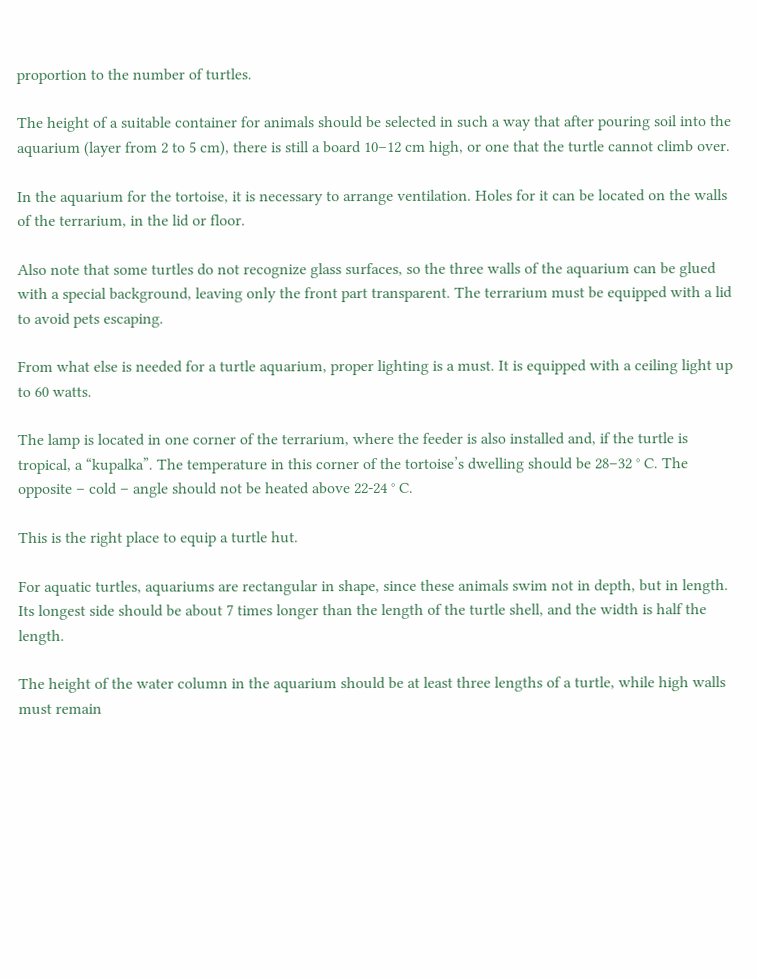proportion to the number of turtles.

The height of a suitable container for animals should be selected in such a way that after pouring soil into the aquarium (layer from 2 to 5 cm), there is still a board 10–12 cm high, or one that the turtle cannot climb over.

In the aquarium for the tortoise, it is necessary to arrange ventilation. Holes for it can be located on the walls of the terrarium, in the lid or floor.

Also note that some turtles do not recognize glass surfaces, so the three walls of the aquarium can be glued with a special background, leaving only the front part transparent. The terrarium must be equipped with a lid to avoid pets escaping.

From what else is needed for a turtle aquarium, proper lighting is a must. It is equipped with a ceiling light up to 60 watts.

The lamp is located in one corner of the terrarium, where the feeder is also installed and, if the turtle is tropical, a “kupalka”. The temperature in this corner of the tortoise’s dwelling should be 28–32 ° C. The opposite – cold – angle should not be heated above 22-24 ° C.

This is the right place to equip a turtle hut.

For aquatic turtles, aquariums are rectangular in shape, since these animals swim not in depth, but in length. Its longest side should be about 7 times longer than the length of the turtle shell, and the width is half the length.

The height of the water column in the aquarium should be at least three lengths of a turtle, while high walls must remain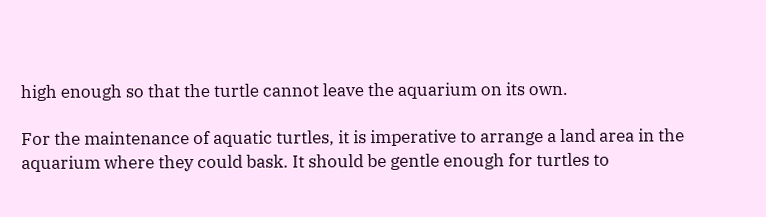high enough so that the turtle cannot leave the aquarium on its own.

For the maintenance of aquatic turtles, it is imperative to arrange a land area in the aquarium where they could bask. It should be gentle enough for turtles to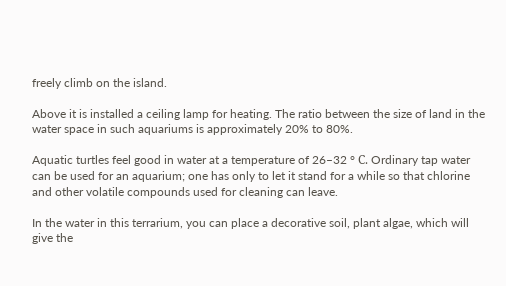freely climb on the island.

Above it is installed a ceiling lamp for heating. The ratio between the size of land in the water space in such aquariums is approximately 20% to 80%.

Aquatic turtles feel good in water at a temperature of 26–32 ° С. Ordinary tap water can be used for an aquarium; one has only to let it stand for a while so that chlorine and other volatile compounds used for cleaning can leave.

In the water in this terrarium, you can place a decorative soil, plant algae, which will give the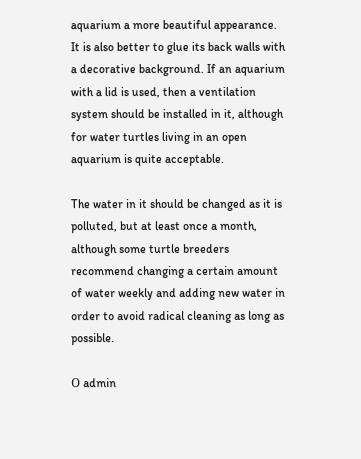aquarium a more beautiful appearance. It is also better to glue its back walls with a decorative background. If an aquarium with a lid is used, then a ventilation system should be installed in it, although for water turtles living in an open aquarium is quite acceptable.

The water in it should be changed as it is polluted, but at least once a month, although some turtle breeders recommend changing a certain amount of water weekly and adding new water in order to avoid radical cleaning as long as possible.

О admin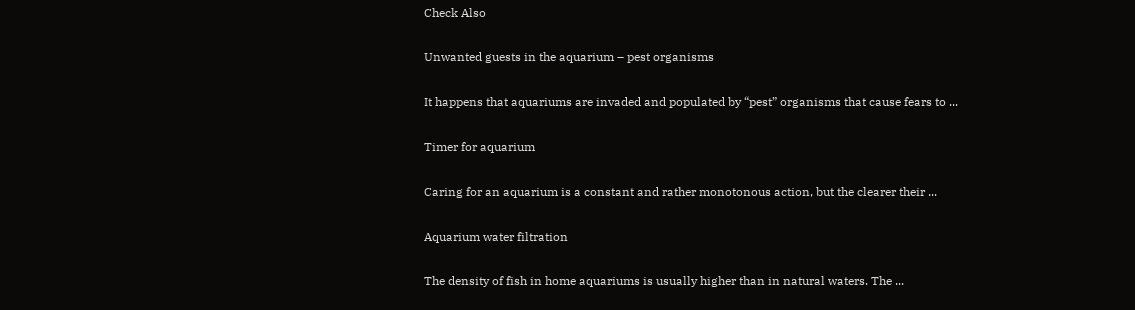Check Also

Unwanted guests in the aquarium – pest organisms

It happens that aquariums are invaded and populated by “pest” organisms that cause fears to ...

Timer for aquarium

Caring for an aquarium is a constant and rather monotonous action, but the clearer their ...

Aquarium water filtration

The density of fish in home aquariums is usually higher than in natural waters. The ...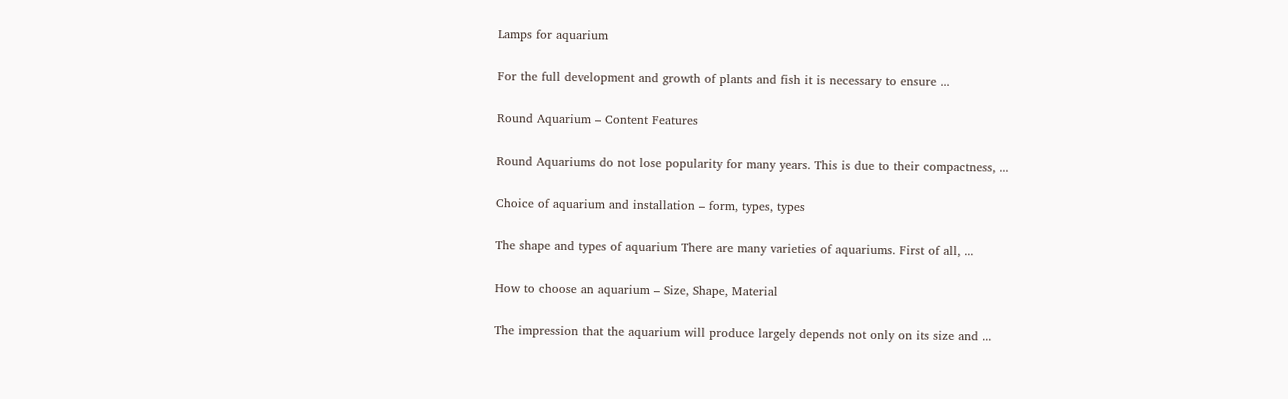Lamps for aquarium

For the full development and growth of plants and fish it is necessary to ensure ...

Round Aquarium – Content Features

Round Aquariums do not lose popularity for many years. This is due to their compactness, ...

Choice of aquarium and installation – form, types, types

The shape and types of aquarium There are many varieties of aquariums. First of all, ...

How to choose an aquarium – Size, Shape, Material

The impression that the aquarium will produce largely depends not only on its size and ...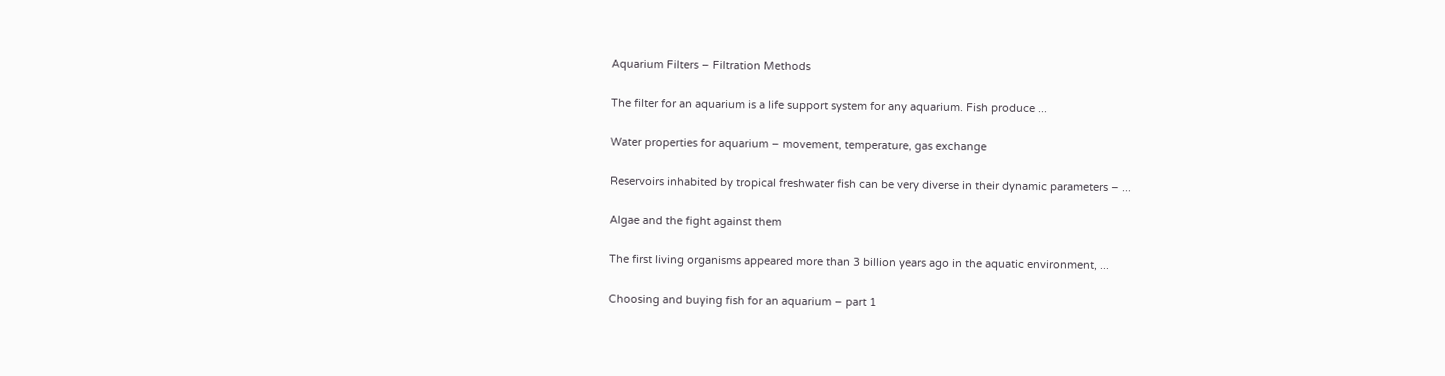Aquarium Filters – Filtration Methods

The filter for an aquarium is a life support system for any aquarium. Fish produce ...

Water properties for aquarium – movement, temperature, gas exchange

Reservoirs inhabited by tropical freshwater fish can be very diverse in their dynamic parameters – ...

Algae and the fight against them

The first living organisms appeared more than 3 billion years ago in the aquatic environment, ...

Choosing and buying fish for an aquarium – part 1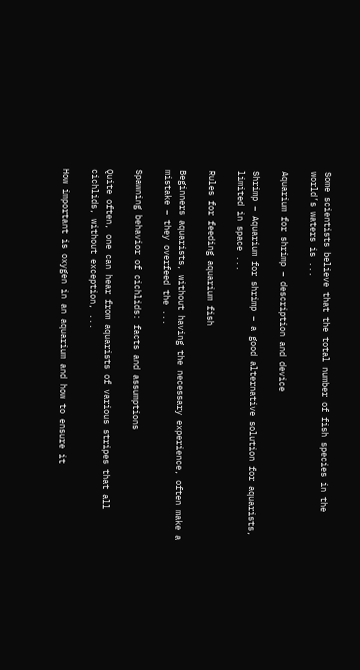Some scientists believe that the total number of fish species in the world’s waters is ...

Aquarium for shrimp – description and device

Shrimp – Aquarium for shrimp – a good alternative solution for aquarists, limited in space ...

Rules for feeding aquarium fish

Beginners aquarists, without having the necessary experience, often make a mistake – they overfeed the ...

Spawning behavior of cichlids: facts and assumptions

Quite often, one can hear from aquarists of various stripes that all cichlids, without exception, ...

How important is oxygen in an aquarium and how to ensure it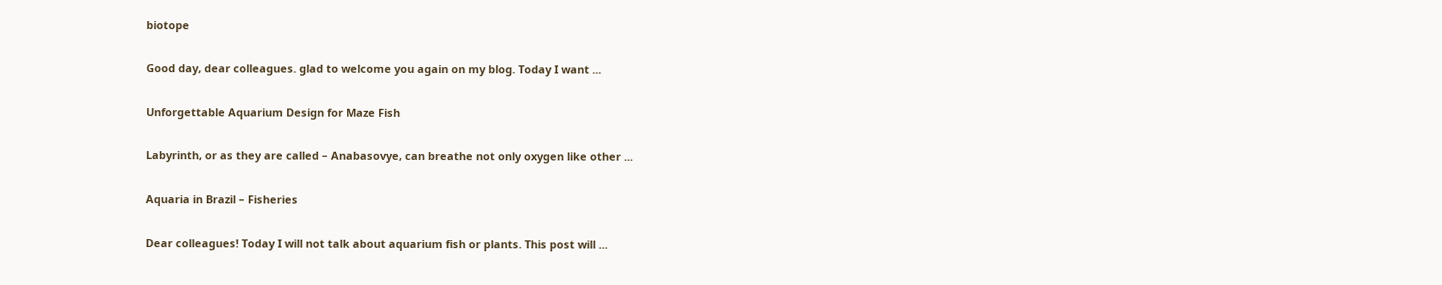biotope

Good day, dear colleagues. glad to welcome you again on my blog. Today I want ...

Unforgettable Aquarium Design for Maze Fish

Labyrinth, or as they are called – Anabasovye, can breathe not only oxygen like other ...

Aquaria in Brazil – Fisheries

Dear colleagues! Today I will not talk about aquarium fish or plants. This post will ...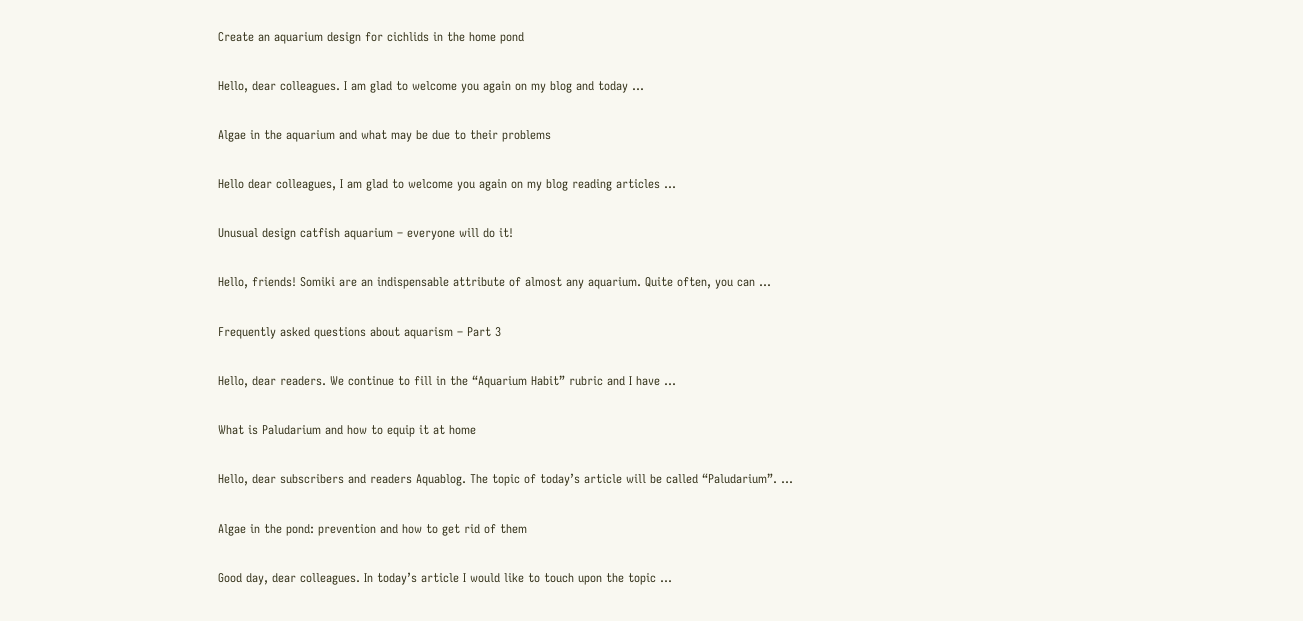Create an aquarium design for cichlids in the home pond

Hello, dear colleagues. I am glad to welcome you again on my blog and today ...

Algae in the aquarium and what may be due to their problems

Hello dear colleagues, I am glad to welcome you again on my blog reading articles ...

Unusual design catfish aquarium – everyone will do it!

Hello, friends! Somiki are an indispensable attribute of almost any aquarium. Quite often, you can ...

Frequently asked questions about aquarism – Part 3

Hello, dear readers. We continue to fill in the “Aquarium Habit” rubric and I have ...

What is Paludarium and how to equip it at home

Hello, dear subscribers and readers Aquablog. The topic of today’s article will be called “Paludarium”. ...

Algae in the pond: prevention and how to get rid of them

Good day, dear colleagues. In today’s article I would like to touch upon the topic ...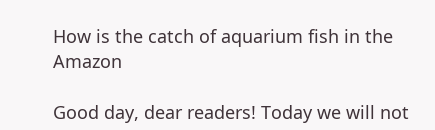How is the catch of aquarium fish in the Amazon

Good day, dear readers! Today we will not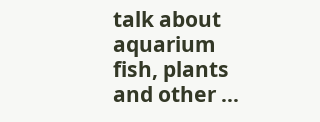talk about aquarium fish, plants and other ...